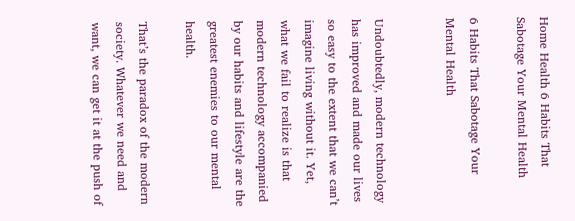Home Health 6 Habits That Sabotage Your Mental Health

6 Habits That Sabotage Your Mental Health


Undoubtedly, modern technology has improved and made our lives so easy to the extent that we can’t imagine living without it. Yet, what we fail to realize is that modern technology accompanied by our habits and lifestyle are the greatest enemies to our mental health.

That’s the paradox of the modern society. Whatever we need and want, we can get it at the push of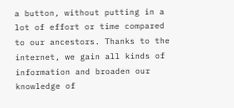a button, without putting in a lot of effort or time compared to our ancestors. Thanks to the internet, we gain all kinds of information and broaden our knowledge of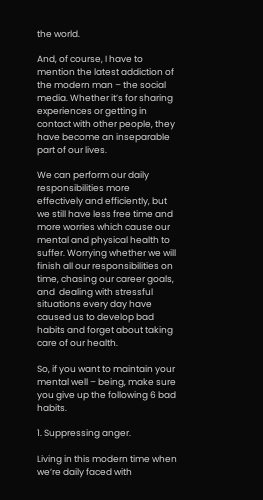the world.

And, of course, I have to mention the latest addiction of the modern man – the social media. Whether it’s for sharing experiences or getting in contact with other people, they have become an inseparable part of our lives.

We can perform our daily responsibilities more effectively and efficiently, but we still have less free time and more worries which cause our mental and physical health to suffer. Worrying whether we will finish all our responsibilities on time, chasing our career goals, and  dealing with stressful situations every day have caused us to develop bad habits and forget about taking care of our health.

So, if you want to maintain your mental well – being, make sure you give up the following 6 bad habits.

1. Suppressing anger.

Living in this modern time when we’re daily faced with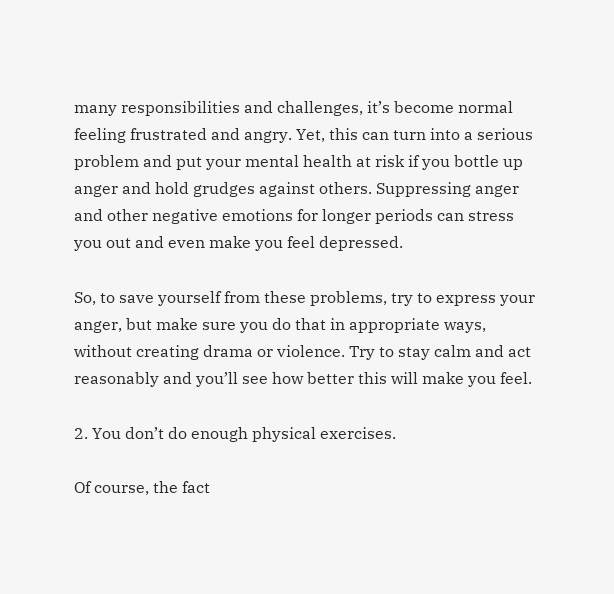many responsibilities and challenges, it’s become normal feeling frustrated and angry. Yet, this can turn into a serious problem and put your mental health at risk if you bottle up anger and hold grudges against others. Suppressing anger and other negative emotions for longer periods can stress you out and even make you feel depressed.

So, to save yourself from these problems, try to express your anger, but make sure you do that in appropriate ways, without creating drama or violence. Try to stay calm and act reasonably and you’ll see how better this will make you feel.

2. You don’t do enough physical exercises.

Of course, the fact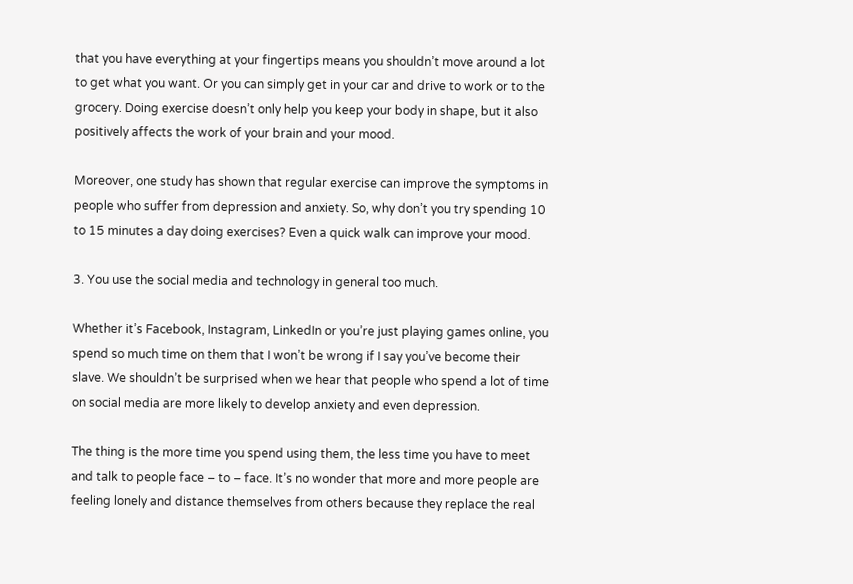that you have everything at your fingertips means you shouldn’t move around a lot to get what you want. Or you can simply get in your car and drive to work or to the grocery. Doing exercise doesn’t only help you keep your body in shape, but it also positively affects the work of your brain and your mood.

Moreover, one study has shown that regular exercise can improve the symptoms in people who suffer from depression and anxiety. So, why don’t you try spending 10 to 15 minutes a day doing exercises? Even a quick walk can improve your mood.

3. You use the social media and technology in general too much.

Whether it’s Facebook, Instagram, LinkedIn or you’re just playing games online, you spend so much time on them that I won’t be wrong if I say you’ve become their slave. We shouldn’t be surprised when we hear that people who spend a lot of time on social media are more likely to develop anxiety and even depression.

The thing is the more time you spend using them, the less time you have to meet and talk to people face – to – face. It’s no wonder that more and more people are feeling lonely and distance themselves from others because they replace the real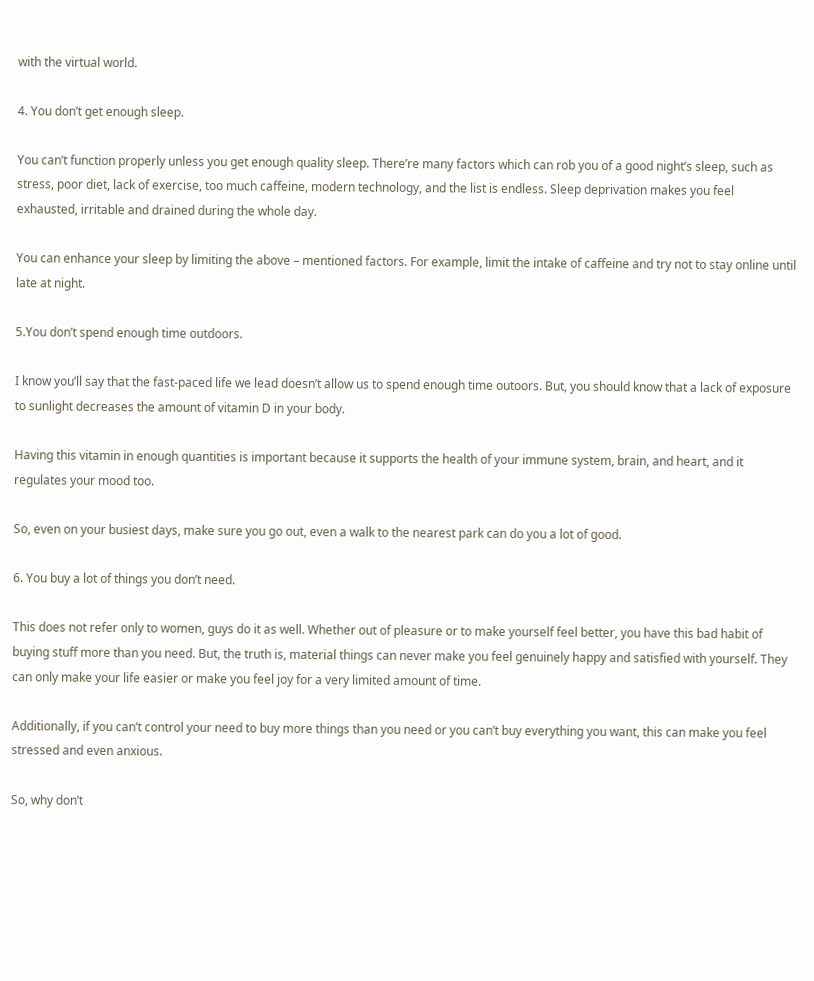with the virtual world.

4. You don’t get enough sleep.

You can’t function properly unless you get enough quality sleep. There’re many factors which can rob you of a good night’s sleep, such as stress, poor diet, lack of exercise, too much caffeine, modern technology, and the list is endless. Sleep deprivation makes you feel exhausted, irritable and drained during the whole day.

You can enhance your sleep by limiting the above – mentioned factors. For example, limit the intake of caffeine and try not to stay online until late at night.

5.You don’t spend enough time outdoors.

I know you’ll say that the fast-paced life we lead doesn’t allow us to spend enough time outoors. But, you should know that a lack of exposure to sunlight decreases the amount of vitamin D in your body.

Having this vitamin in enough quantities is important because it supports the health of your immune system, brain, and heart, and it regulates your mood too.

So, even on your busiest days, make sure you go out, even a walk to the nearest park can do you a lot of good.

6. You buy a lot of things you don’t need.

This does not refer only to women, guys do it as well. Whether out of pleasure or to make yourself feel better, you have this bad habit of buying stuff more than you need. But, the truth is, material things can never make you feel genuinely happy and satisfied with yourself. They can only make your life easier or make you feel joy for a very limited amount of time.

Additionally, if you can’t control your need to buy more things than you need or you can’t buy everything you want, this can make you feel stressed and even anxious.

So, why don’t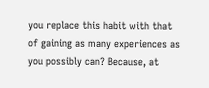you replace this habit with that of gaining as many experiences as you possibly can? Because, at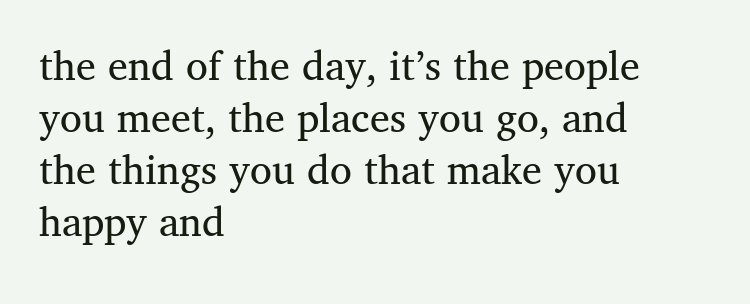the end of the day, it’s the people you meet, the places you go, and the things you do that make you happy and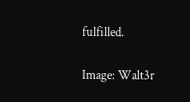fulfilled.

Image: Walt3r